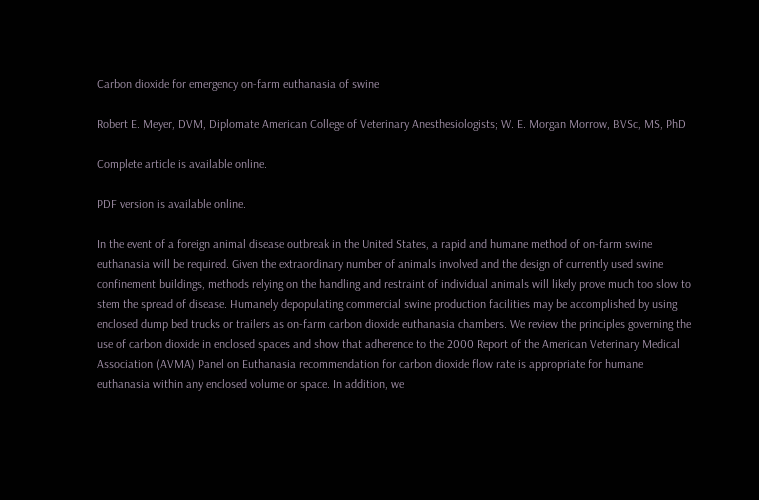Carbon dioxide for emergency on-farm euthanasia of swine

Robert E. Meyer, DVM, Diplomate American College of Veterinary Anesthesiologists; W. E. Morgan Morrow, BVSc, MS, PhD

Complete article is available online.

PDF version is available online.

In the event of a foreign animal disease outbreak in the United States, a rapid and humane method of on-farm swine euthanasia will be required. Given the extraordinary number of animals involved and the design of currently used swine confinement buildings, methods relying on the handling and restraint of individual animals will likely prove much too slow to stem the spread of disease. Humanely depopulating commercial swine production facilities may be accomplished by using enclosed dump bed trucks or trailers as on-farm carbon dioxide euthanasia chambers. We review the principles governing the use of carbon dioxide in enclosed spaces and show that adherence to the 2000 Report of the American Veterinary Medical Association (AVMA) Panel on Euthanasia recommendation for carbon dioxide flow rate is appropriate for humane euthanasia within any enclosed volume or space. In addition, we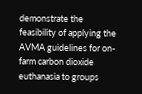demonstrate the feasibility of applying the AVMA guidelines for on-farm carbon dioxide euthanasia to groups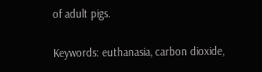of adult pigs.

Keywords: euthanasia, carbon dioxide,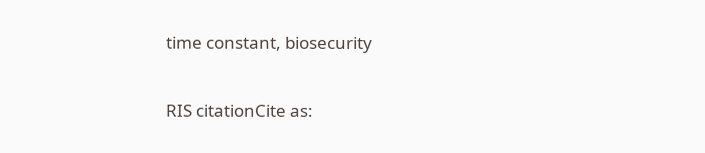time constant, biosecurity

RIS citationCite as: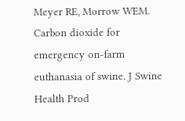Meyer RE, Morrow WEM. Carbon dioxide for emergency on-farm euthanasia of swine. J Swine Health Prod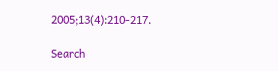2005;13(4):210-217.

Search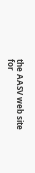the AASV web site for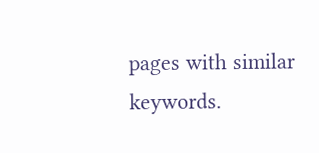pages with similar keywords.